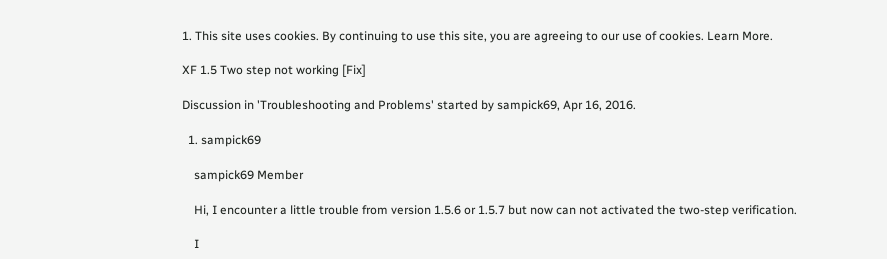1. This site uses cookies. By continuing to use this site, you are agreeing to our use of cookies. Learn More.

XF 1.5 Two step not working [Fix]

Discussion in 'Troubleshooting and Problems' started by sampick69, Apr 16, 2016.

  1. sampick69

    sampick69 Member

    Hi, I encounter a little trouble from version 1.5.6 or 1.5.7 but now can not activated the two-step verification.

    I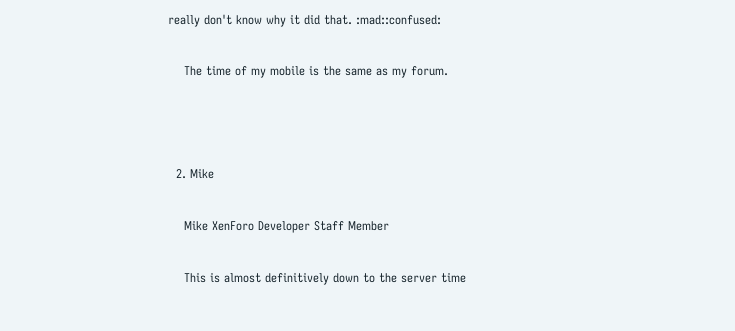really don't know why it did that. :mad::confused:

    The time of my mobile is the same as my forum.



  2. Mike

    Mike XenForo Developer Staff Member

    This is almost definitively down to the server time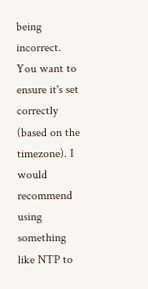being incorrect. You want to ensure it's set correctly (based on the timezone). I would recommend using something like NTP to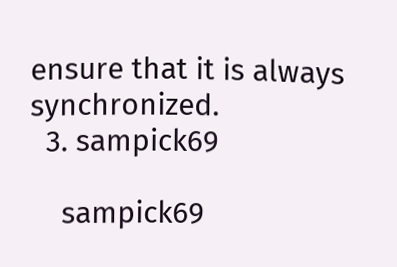ensure that it is always synchronized.
  3. sampick69

    sampick69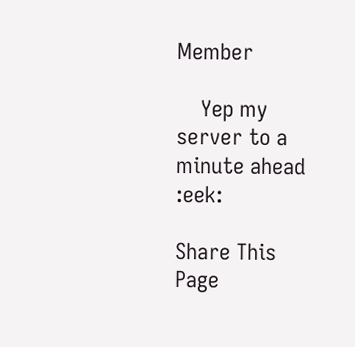Member

    Yep my server to a minute ahead :eek:

Share This Page